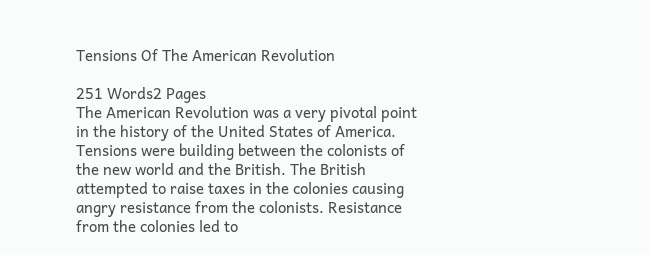Tensions Of The American Revolution

251 Words2 Pages
The American Revolution was a very pivotal point in the history of the United States of America. Tensions were building between the colonists of the new world and the British. The British attempted to raise taxes in the colonies causing angry resistance from the colonists. Resistance from the colonies led to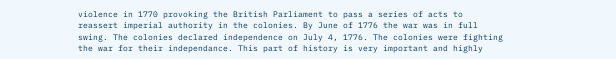violence in 1770 provoking the British Parliament to pass a series of acts to reassert imperial authority in the colonies. By June of 1776 the war was in full swing. The colonies declared independence on July 4, 1776. The colonies were fighting the war for their independance. This part of history is very important and highly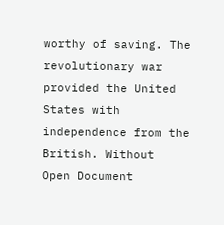worthy of saving. The revolutionary war provided the United States with independence from the British. Without
Open Document